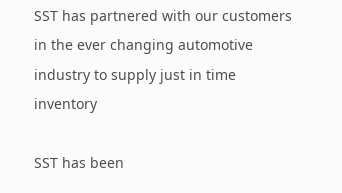SST has partnered with our customers in the ever changing automotive industry to supply just in time inventory

SST has been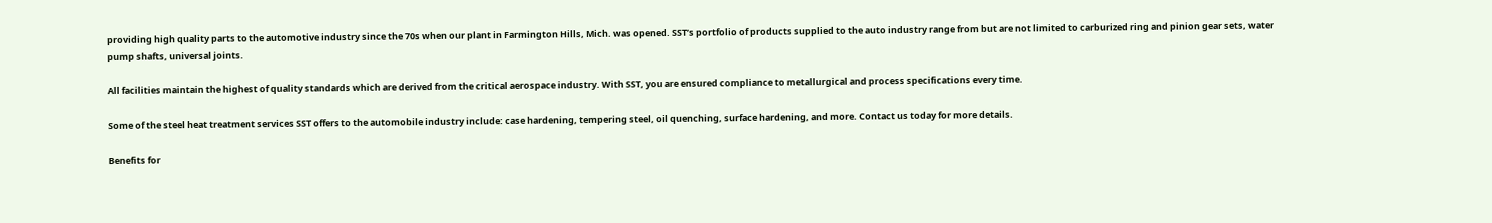providing high quality parts to the automotive industry since the 70s when our plant in Farmington Hills, Mich. was opened. SST’s portfolio of products supplied to the auto industry range from but are not limited to carburized ring and pinion gear sets, water pump shafts, universal joints.

All facilities maintain the highest of quality standards which are derived from the critical aerospace industry. With SST, you are ensured compliance to metallurgical and process specifications every time.

Some of the steel heat treatment services SST offers to the automobile industry include: case hardening, tempering steel, oil quenching, surface hardening, and more. Contact us today for more details.

Benefits for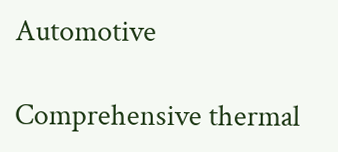Automotive

Comprehensive thermal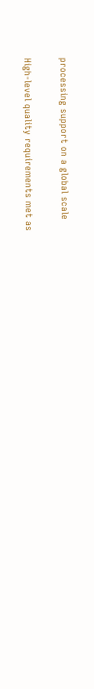processing support on a global scale

High-level quality requirements met as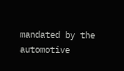mandated by the automotive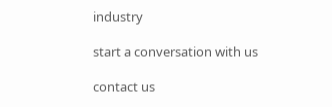industry

start a conversation with us

contact us